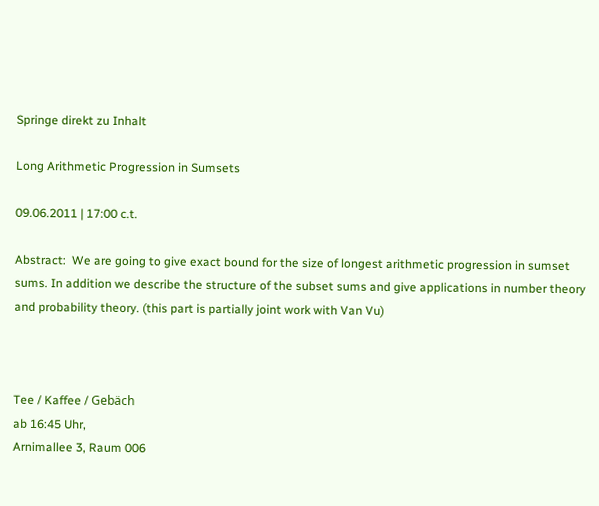Springe direkt zu Inhalt

Long Arithmetic Progression in Sumsets

09.06.2011 | 17:00 c.t.

Abstract:  We are going to give exact bound for the size of longest arithmetic progression in sumset sums. In addition we describe the structure of the subset sums and give applications in number theory and probability theory. (this part is partially joint work with Van Vu)



Tee / Kaffee / Gebäch
ab 16:45 Uhr,
Arnimallee 3, Raum 006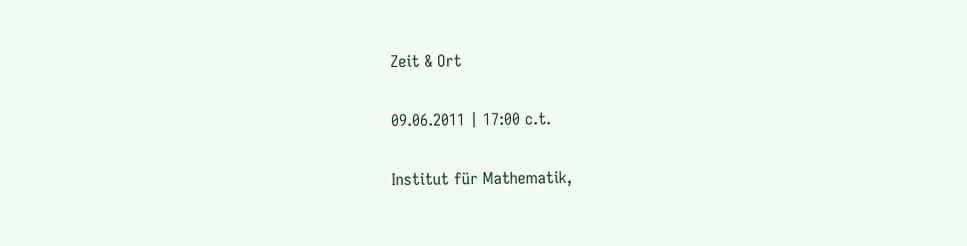Zeit & Ort

09.06.2011 | 17:00 c.t.

Institut für Mathematik,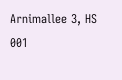Arnimallee 3, HS 001